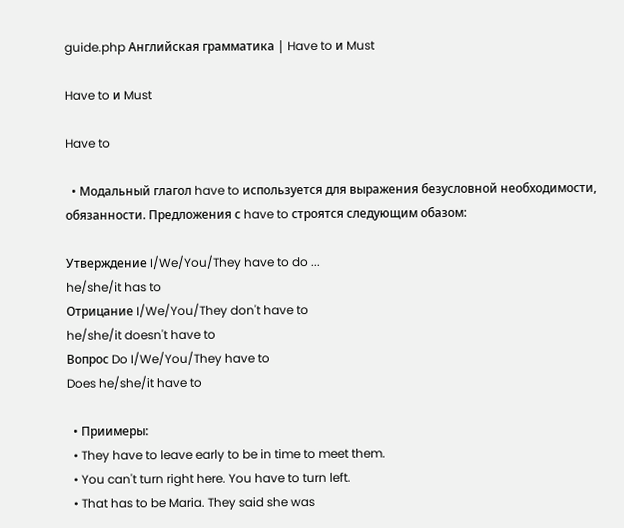guide.php Английская грамматика | Have to и Must

Have to и Must

Have to

  • Модальный глагол have to используется для выражения безусловной необходимости, обязанности. Предложения с have to строятся следующим обазом:

Утверждение I/We/You/They have to do ...
he/she/it has to
Отрицание I/We/You/They don't have to
he/she/it doesn't have to
Вопрос Do I/We/You/They have to
Does he/she/it have to

  • Приимеры:
  • They have to leave early to be in time to meet them.
  • You can't turn right here. You have to turn left.
  • That has to be Maria. They said she was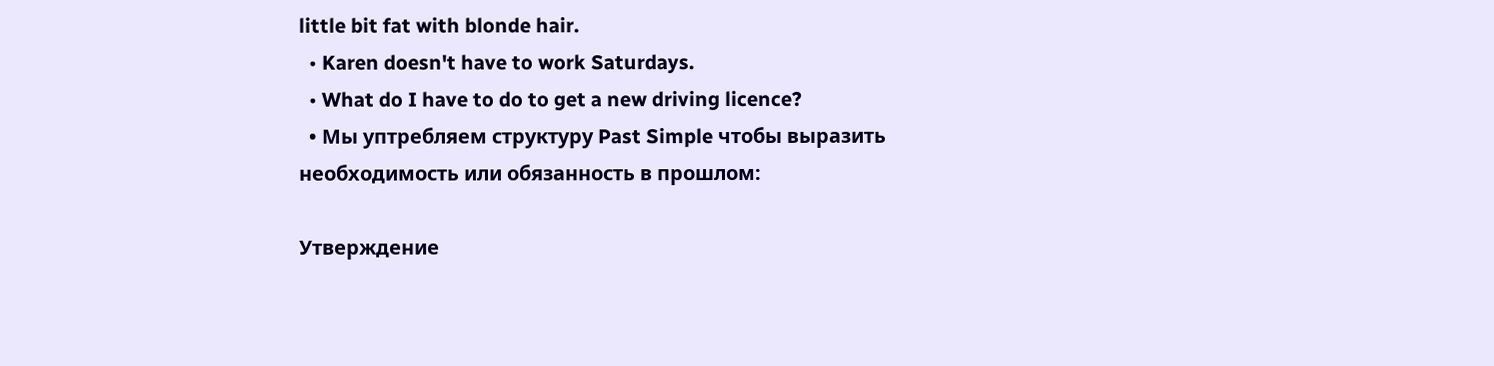little bit fat with blonde hair.
  • Karen doesn't have to work Saturdays.
  • What do I have to do to get a new driving licence?
  • Мы уптребляем структуру Past Simple чтобы выразить необходимость или обязанность в прошлом:

Утверждение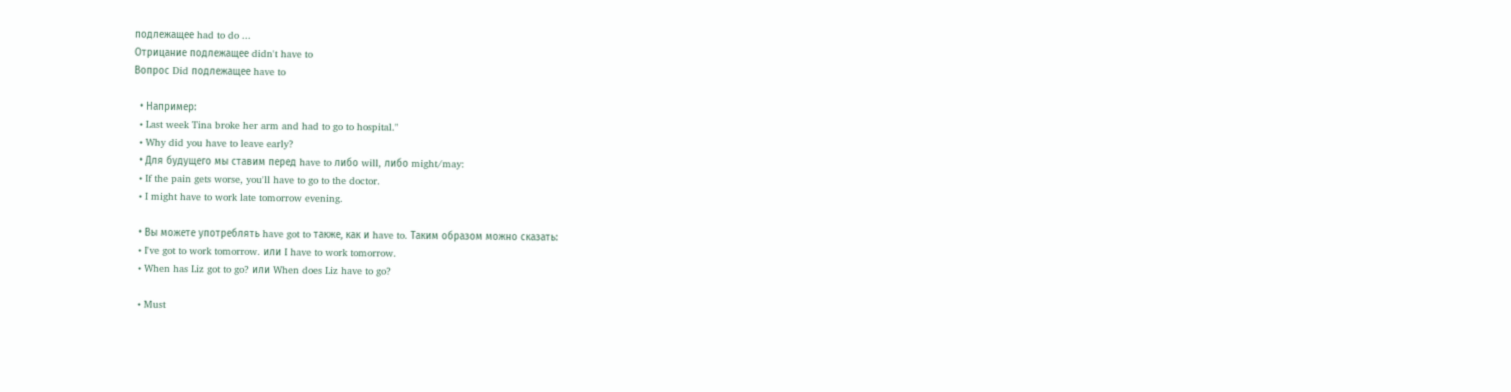подлежащее had to do ...
Отрицание подлежащее didn't have to
Вопрос Did подлежащее have to

  • Например:
  • Last week Tina broke her arm and had to go to hospital."
  • Why did you have to leave early?
  • Для будущего мы ставим перед have to либо will, либо might/may:
  • If the pain gets worse, you'll have to go to the doctor.
  • I might have to work late tomorrow evening.

  • Вы можете употреблять have got to также, как и have to. Таким образом можно сказать:
  • I've got to work tomorrow. или I have to work tomorrow.
  • When has Liz got to go? или When does Liz have to go?

  • Must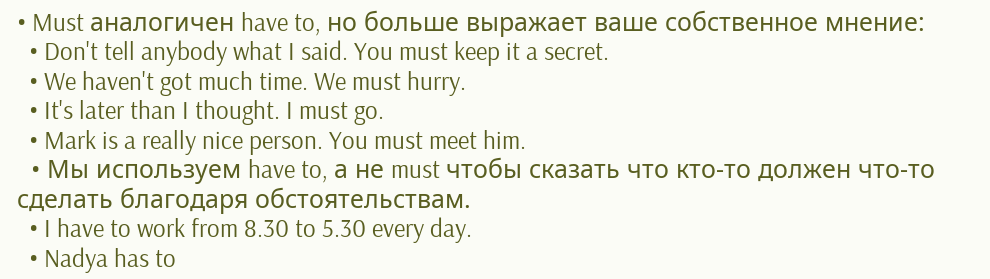• Must аналогичен have to, но больше выражает ваше собственное мнение:
  • Don't tell anybody what I said. You must keep it a secret.
  • We haven't got much time. We must hurry.
  • It's later than I thought. I must go.
  • Mark is a really nice person. You must meet him.
  • Мы используем have to, а не must чтобы сказать что кто-то должен что-то сделать благодаря обстоятельствам.
  • I have to work from 8.30 to 5.30 every day.
  • Nadya has to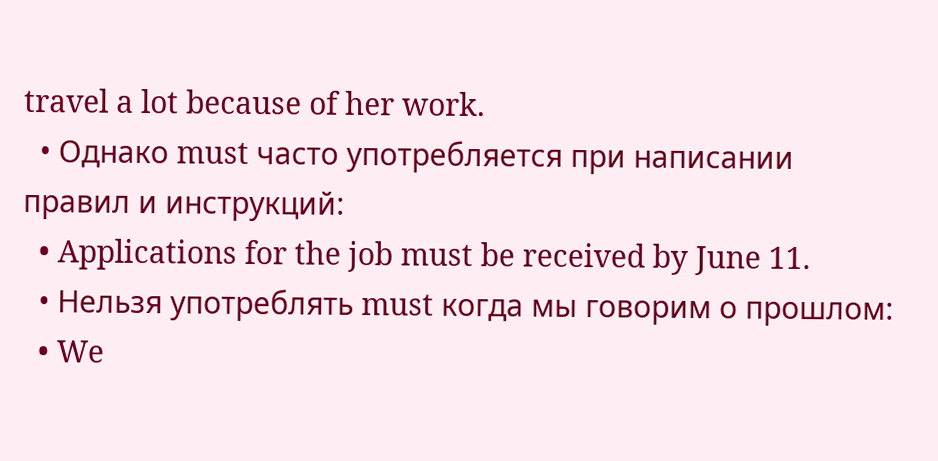travel a lot because of her work.
  • Однако must часто употребляется при написании правил и инструкций:
  • Applications for the job must be received by June 11.
  • Нельзя употреблять must когда мы говорим о прошлом:
  • We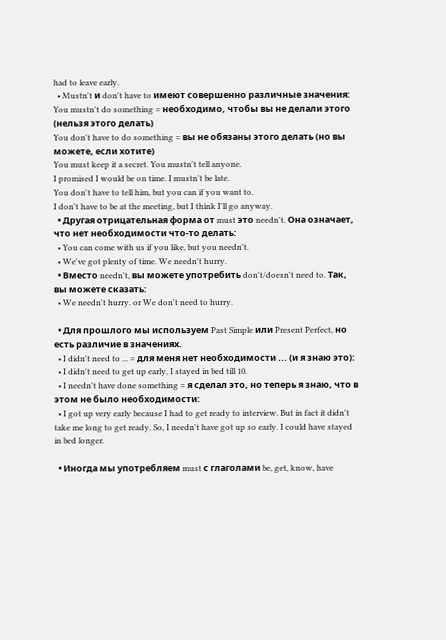had to leave early.
  • Mustn't и don't have to имеют совершенно различные значения:
You mustn't do something = необходимо, чтобы вы не делали этого (нельзя этого делать)
You don't have to do something = вы не обязаны этого делать (но вы можете, если хотите)
You must keep it a secret. You mustn't tell anyone.
I promised I would be on time. I mustn't be late.
You don't have to tell him, but you can if you want to.
I don't have to be at the meeting, but I think I'll go anyway.
  • Другая отрицательная форма от must это needn't. Она означает, что нет необходимости что-то делать:
  • You can come with us if you like, but you needn't.
  • We've got plenty of time. We needn't hurry.
  • Вместо needn't, вы можете употребить don't/doesn't need to. Так, вы можете сказать:
  • We needn't hurry. or We don't need to hurry.

  • Для прошлого мы используем Past Simple или Present Perfect, но есть различие в значениях.
  • I didn't need to ... = для меня нет необходимости ... (и я знаю это):
  • I didn't need to get up early, I stayed in bed till 10.
  • I needn't have done something = я сделал это, но теперь я знаю, что в этом не было необходимости:
  • I got up very early because I had to get ready to interview. But in fact it didn't take me long to get ready. So, I needn't have got up so early. I could have stayed in bed longer.

  • Иногда мы употребляем must с глаголами be, get, know, have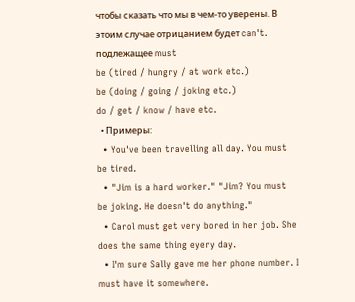чтобы сказать что мы в чем-то уверены. В этоим случае отрицанием будет can't.
подлежащее must
be (tired / hungry / at work etc.)
be (doing / going / joking etc.)
do / get / know / have etc.
  • Примеры:
  • You've been travelling all day. You must be tired.
  • "Jim is a hard worker." "Jim? You must be joking. He doesn't do anything."
  • Carol must get very bored in her job. She does the same thing eyery day.
  • I'm sure Sally gave me her phone number. I must have it somewhere.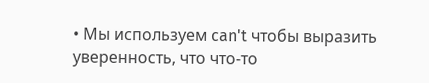• Мы используем can't чтобы выразить уверенность, что что-то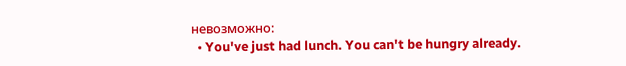невозможно:
  • You've just had lunch. You can't be hungry already.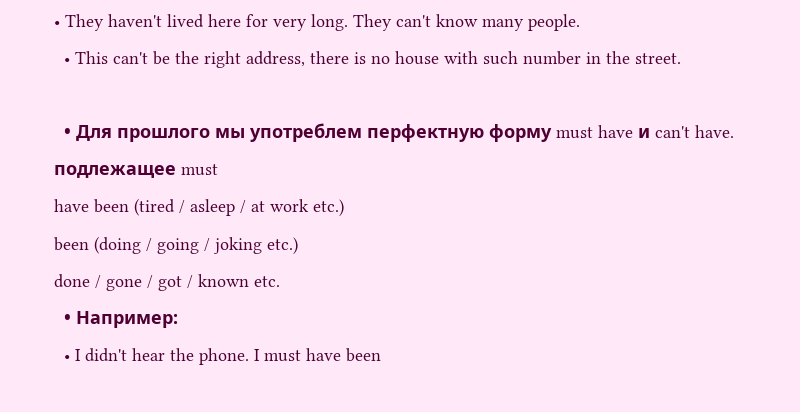• They haven't lived here for very long. They can't know many people.
  • This can't be the right address, there is no house with such number in the street.

  • Для прошлого мы употреблем перфектную форму must have и can't have.
подлежащее must
have been (tired / asleep / at work etc.)
been (doing / going / joking etc.)
done / gone / got / known etc.
  • Например:
  • I didn't hear the phone. I must have been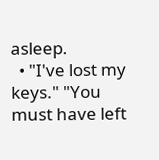asleep.
  • "I've lost my keys." "You must have left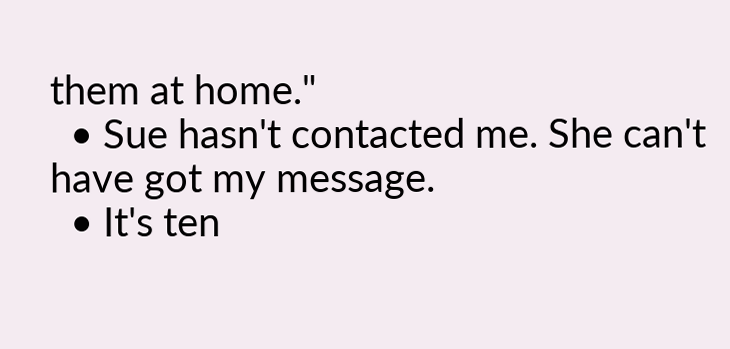them at home."
  • Sue hasn't contacted me. She can't have got my message.
  • It's ten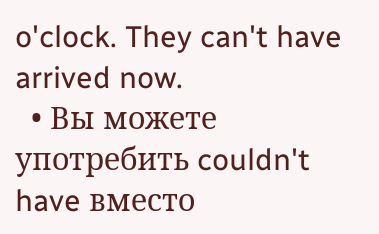o'clock. They can't have arrived now.
  • Вы можете употребить couldn't have вместо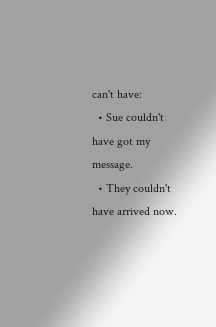can't have:
  • Sue couldn't have got my message.
  • They couldn't have arrived now.